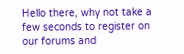Hello there, why not take a few seconds to register on our forums and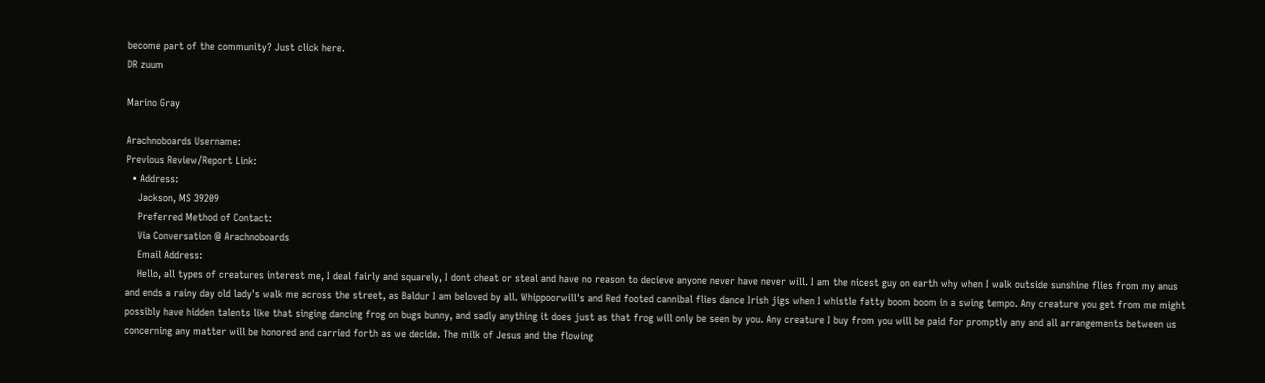become part of the community? Just click here.
DR zuum

Marino Gray

Arachnoboards Username:
Previous Review/Report Link:
  • Address:
    Jackson, MS 39209
    Preferred Method of Contact:
    Via Conversation @ Arachnoboards
    Email Address:
    Hello, all types of creatures interest me, I deal fairly and squarely, I dont cheat or steal and have no reason to decieve anyone never have never will. I am the nicest guy on earth why when I walk outside sunshine flies from my anus and ends a rainy day old lady's walk me across the street, as Baldur I am beloved by all. Whippoorwill's and Red footed cannibal flies dance Irish jigs when I whistle fatty boom boom in a swing tempo. Any creature you get from me might possibly have hidden talents like that singing dancing frog on bugs bunny, and sadly anything it does just as that frog will only be seen by you. Any creature I buy from you will be paid for promptly any and all arrangements between us concerning any matter will be honored and carried forth as we decide. The milk of Jesus and the flowing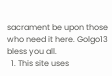sacrament be upon those who need it here. Golgo13 bless you all.
  1. This site uses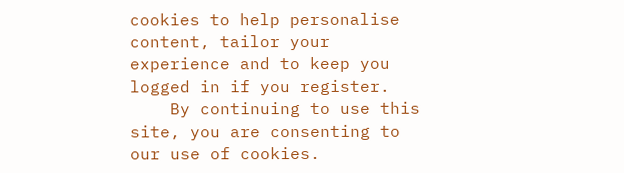cookies to help personalise content, tailor your experience and to keep you logged in if you register.
    By continuing to use this site, you are consenting to our use of cookies.